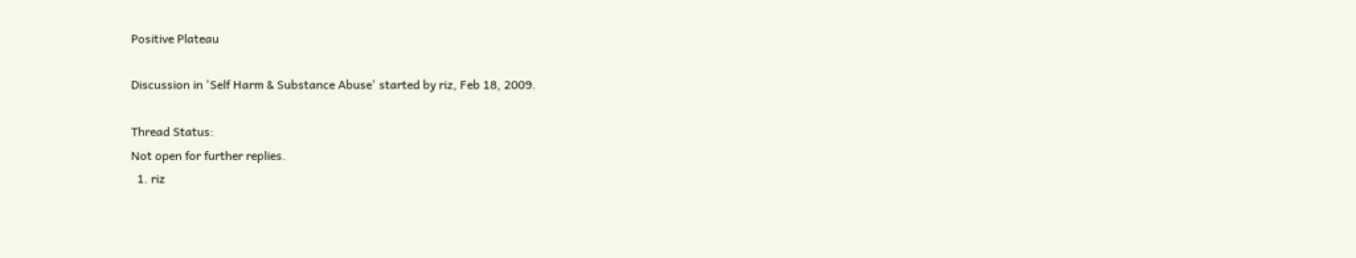Positive Plateau

Discussion in 'Self Harm & Substance Abuse' started by riz, Feb 18, 2009.

Thread Status:
Not open for further replies.
  1. riz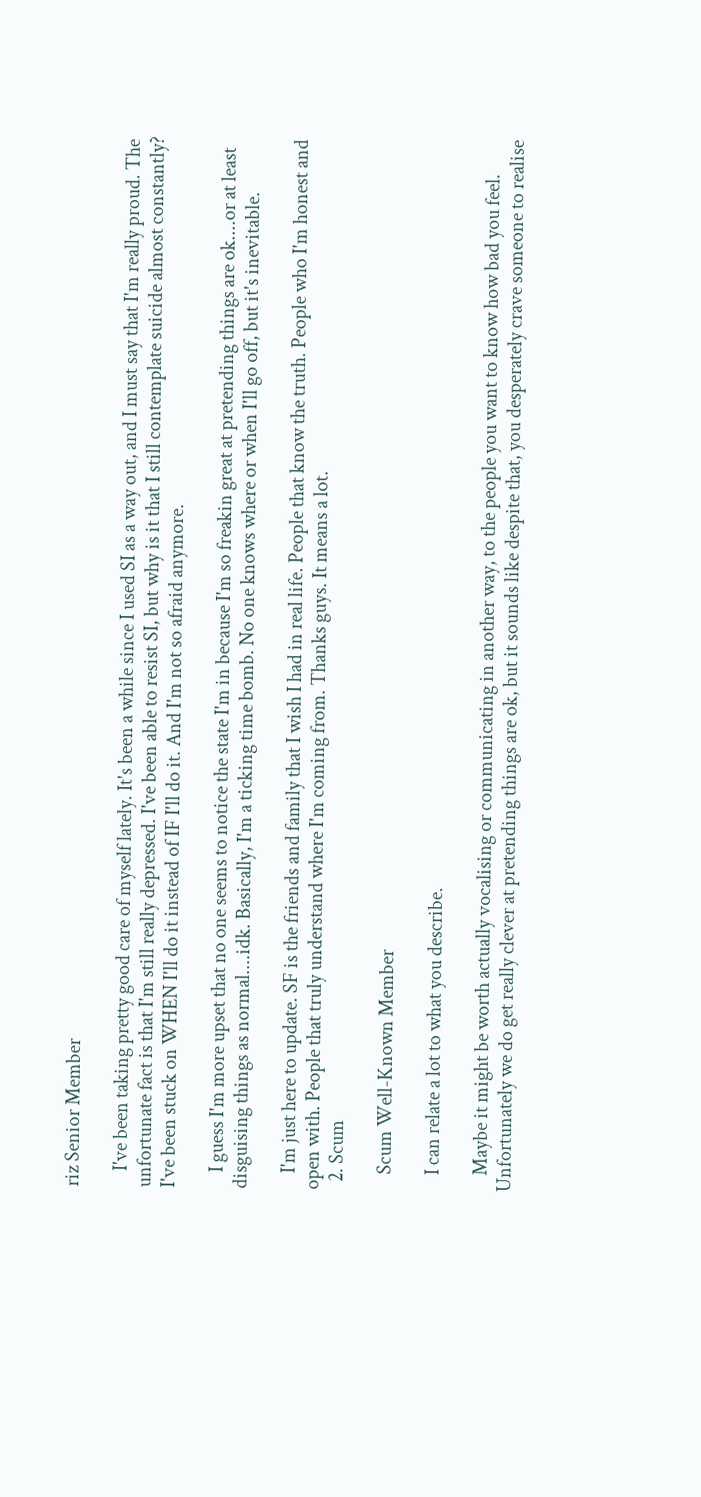riz Senior Member

    I've been taking pretty good care of myself lately. It's been a while since I used SI as a way out, and I must say that I'm really proud. The unfortunate fact is that I'm still really depressed. I've been able to resist SI, but why is it that I still contemplate suicide almost constantly? I've been stuck on WHEN I'll do it instead of IF I'll do it. And I'm not so afraid anymore.

    I guess I'm more upset that no one seems to notice the state I'm in because I'm so freakin great at pretending things are ok....or at least disguising things as normal....idk. Basically, I'm a ticking time bomb. No one knows where or when I'll go off, but it's inevitable.

    I'm just here to update. SF is the friends and family that I wish I had in real life. People that know the truth. People who I'm honest and open with. People that truly understand where I'm coming from. Thanks guys. It means a lot.
  2. Scum

    Scum Well-Known Member

    I can relate a lot to what you describe.

    Maybe it might be worth actually vocalising or communicating in another way, to the people you want to know how bad you feel. Unfortunately we do get really clever at pretending things are ok, but it sounds like despite that, you desperately crave someone to realise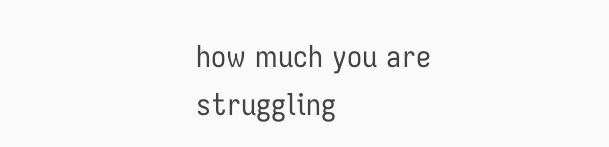how much you are struggling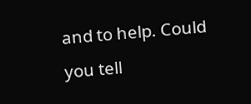and to help. Could you tell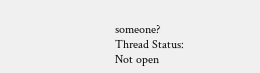someone?
Thread Status:
Not open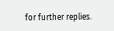for further replies.